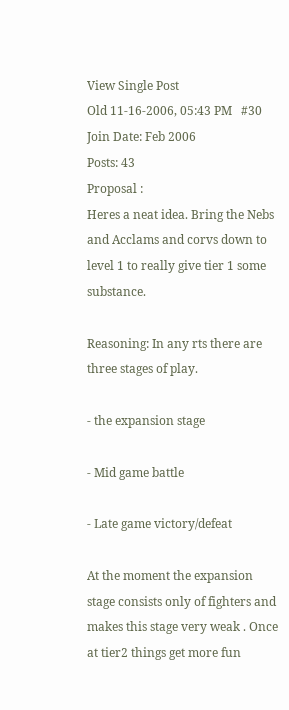View Single Post
Old 11-16-2006, 05:43 PM   #30
Join Date: Feb 2006
Posts: 43
Proposal :
Heres a neat idea. Bring the Nebs and Acclams and corvs down to level 1 to really give tier 1 some substance.

Reasoning: In any rts there are three stages of play.

- the expansion stage

- Mid game battle

- Late game victory/defeat

At the moment the expansion stage consists only of fighters and makes this stage very weak . Once at tier2 things get more fun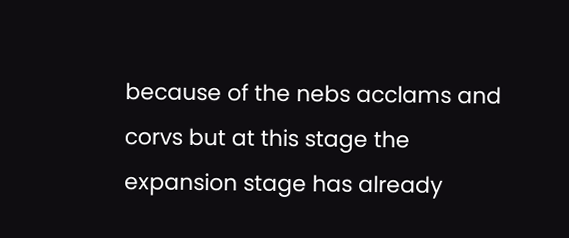because of the nebs acclams and corvs but at this stage the expansion stage has already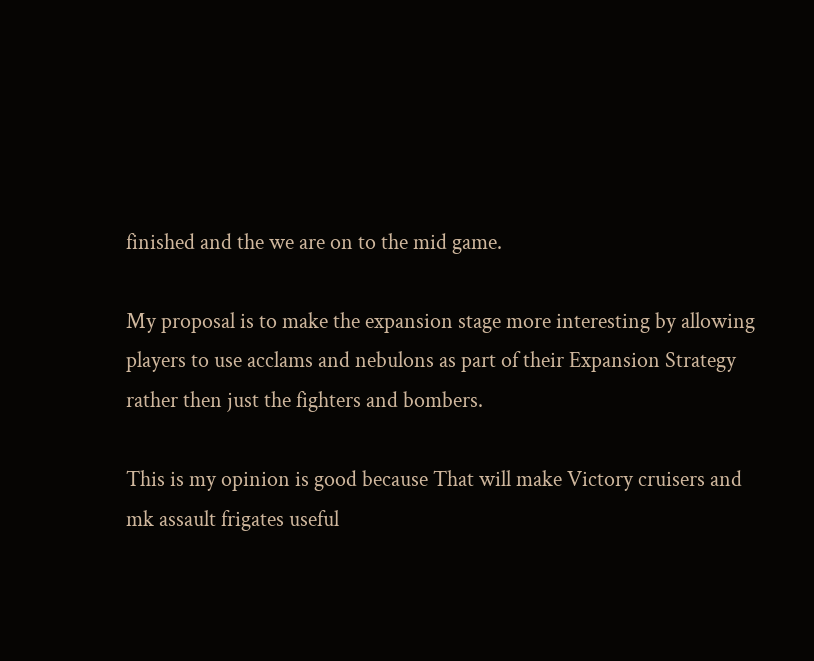finished and the we are on to the mid game.

My proposal is to make the expansion stage more interesting by allowing players to use acclams and nebulons as part of their Expansion Strategy rather then just the fighters and bombers.

This is my opinion is good because That will make Victory cruisers and mk assault frigates useful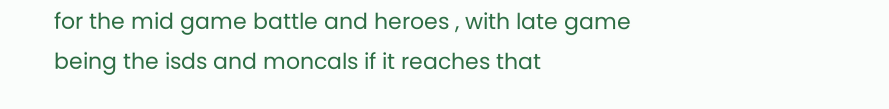for the mid game battle and heroes , with late game being the isds and moncals if it reaches that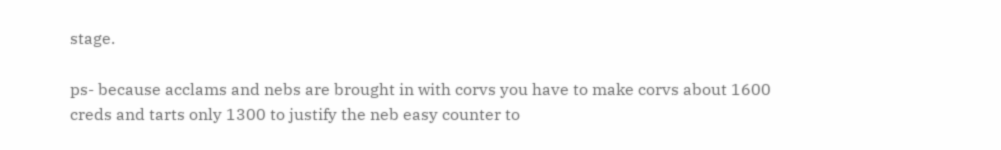stage.

ps- because acclams and nebs are brought in with corvs you have to make corvs about 1600 creds and tarts only 1300 to justify the neb easy counter to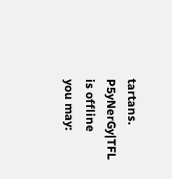tartans.
P5yNerGy|TFL is offline   you may: